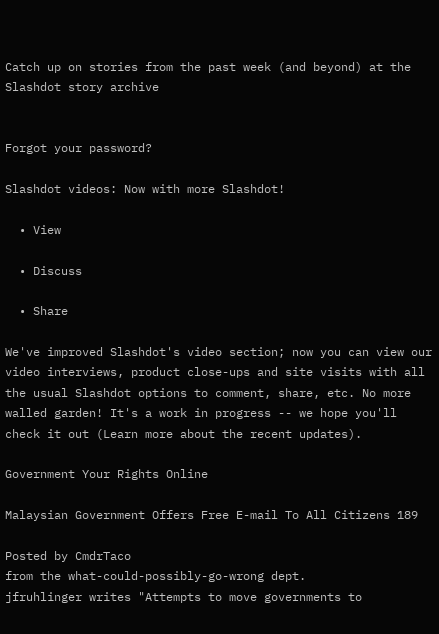Catch up on stories from the past week (and beyond) at the Slashdot story archive


Forgot your password?

Slashdot videos: Now with more Slashdot!

  • View

  • Discuss

  • Share

We've improved Slashdot's video section; now you can view our video interviews, product close-ups and site visits with all the usual Slashdot options to comment, share, etc. No more walled garden! It's a work in progress -- we hope you'll check it out (Learn more about the recent updates).

Government Your Rights Online

Malaysian Government Offers Free E-mail To All Citizens 189

Posted by CmdrTaco
from the what-could-possibly-go-wrong dept.
jfruhlinger writes "Attempts to move governments to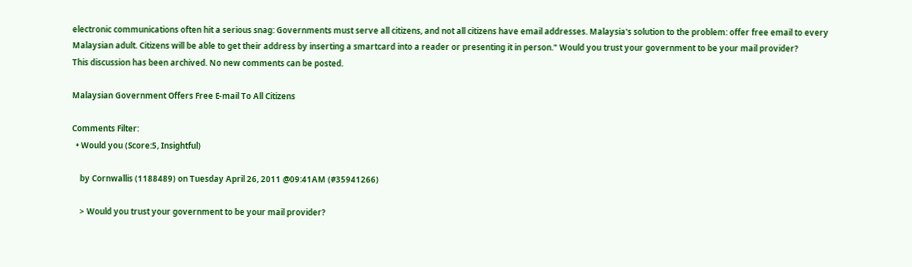electronic communications often hit a serious snag: Governments must serve all citizens, and not all citizens have email addresses. Malaysia's solution to the problem: offer free email to every Malaysian adult. Citizens will be able to get their address by inserting a smartcard into a reader or presenting it in person." Would you trust your government to be your mail provider?
This discussion has been archived. No new comments can be posted.

Malaysian Government Offers Free E-mail To All Citizens

Comments Filter:
  • Would you (Score:5, Insightful)

    by Cornwallis (1188489) on Tuesday April 26, 2011 @09:41AM (#35941266)

    > Would you trust your government to be your mail provider?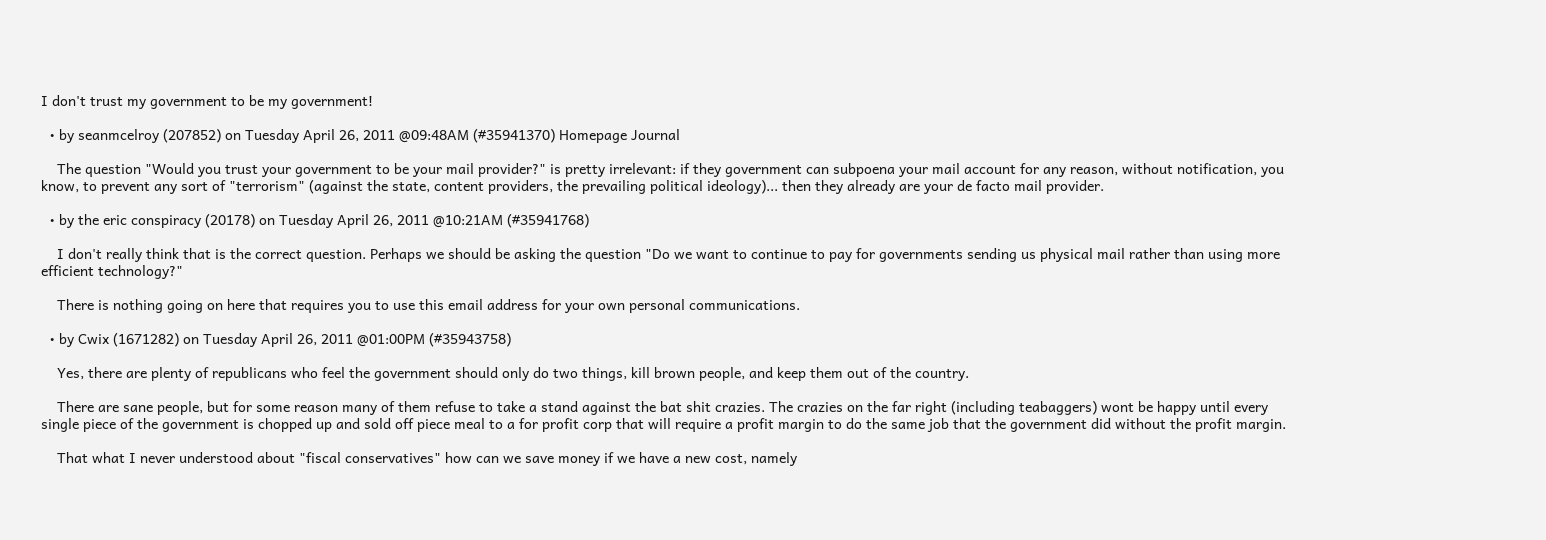I don't trust my government to be my government!

  • by seanmcelroy (207852) on Tuesday April 26, 2011 @09:48AM (#35941370) Homepage Journal

    The question "Would you trust your government to be your mail provider?" is pretty irrelevant: if they government can subpoena your mail account for any reason, without notification, you know, to prevent any sort of "terrorism" (against the state, content providers, the prevailing political ideology)... then they already are your de facto mail provider.

  • by the eric conspiracy (20178) on Tuesday April 26, 2011 @10:21AM (#35941768)

    I don't really think that is the correct question. Perhaps we should be asking the question "Do we want to continue to pay for governments sending us physical mail rather than using more efficient technology?"

    There is nothing going on here that requires you to use this email address for your own personal communications.

  • by Cwix (1671282) on Tuesday April 26, 2011 @01:00PM (#35943758)

    Yes, there are plenty of republicans who feel the government should only do two things, kill brown people, and keep them out of the country.

    There are sane people, but for some reason many of them refuse to take a stand against the bat shit crazies. The crazies on the far right (including teabaggers) wont be happy until every single piece of the government is chopped up and sold off piece meal to a for profit corp that will require a profit margin to do the same job that the government did without the profit margin.

    That what I never understood about "fiscal conservatives" how can we save money if we have a new cost, namely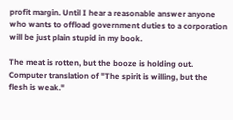profit margin. Until I hear a reasonable answer anyone who wants to offload government duties to a corporation will be just plain stupid in my book.

The meat is rotten, but the booze is holding out. Computer translation of "The spirit is willing, but the flesh is weak."